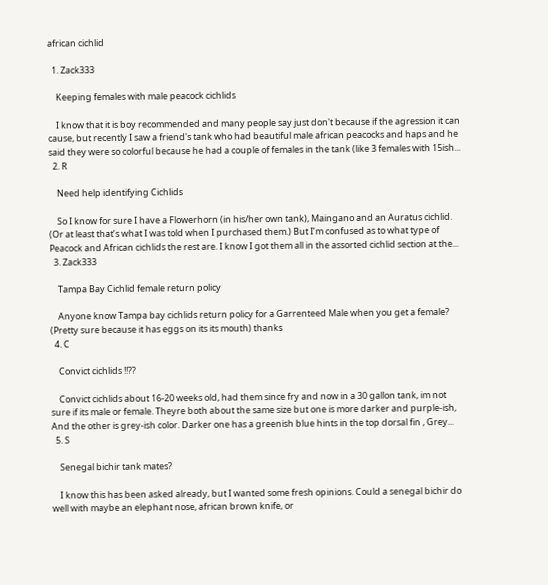african cichlid

  1. Zack333

    Keeping females with male peacock cichlids

    I know that it is boy recommended and many people say just don't because if the agression it can cause, but recently I saw a friend's tank who had beautiful male african peacocks and haps and he said they were so colorful because he had a couple of females in the tank (like 3 females with 15ish...
  2. R

    Need help identifying Cichlids

    So I know for sure I have a Flowerhorn (in his/her own tank), Maingano and an Auratus cichlid. (Or at least that’s what I was told when I purchased them.) But I’m confused as to what type of Peacock and African cichlids the rest are. I know I got them all in the assorted cichlid section at the...
  3. Zack333

    Tampa Bay Cichlid female return policy

    Anyone know Tampa bay cichlids return policy for a Garrenteed Male when you get a female? (Pretty sure because it has eggs on its its mouth) thanks
  4. C

    Convict cichlids !!??

    Convict cichlids about 16-20 weeks old, had them since fry and now in a 30 gallon tank, im not sure if its male or female. Theyre both about the same size but one is more darker and purple-ish, And the other is grey-ish color. Darker one has a greenish blue hints in the top dorsal fin , Grey...
  5. S

    Senegal bichir tank mates?

    I know this has been asked already, but I wanted some fresh opinions. Could a senegal bichir do well with maybe an elephant nose, african brown knife, or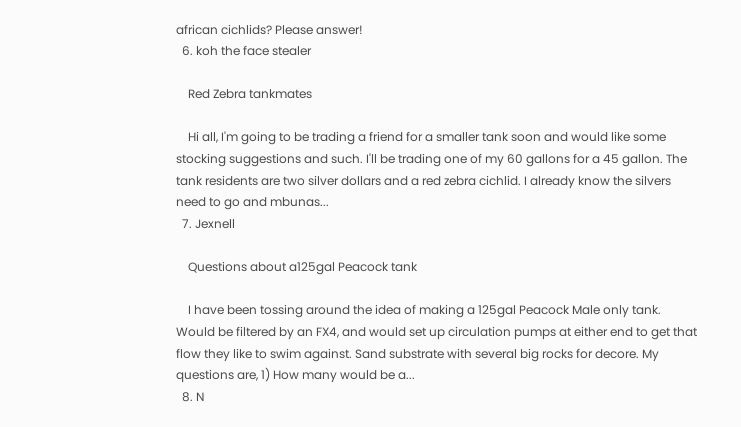african cichlids? Please answer!
  6. koh the face stealer

    Red Zebra tankmates

    Hi all, I'm going to be trading a friend for a smaller tank soon and would like some stocking suggestions and such. I'll be trading one of my 60 gallons for a 45 gallon. The tank residents are two silver dollars and a red zebra cichlid. I already know the silvers need to go and mbunas...
  7. Jexnell

    Questions about a125gal Peacock tank

    I have been tossing around the idea of making a 125gal Peacock Male only tank. Would be filtered by an FX4, and would set up circulation pumps at either end to get that flow they like to swim against. Sand substrate with several big rocks for decore. My questions are, 1) How many would be a...
  8. N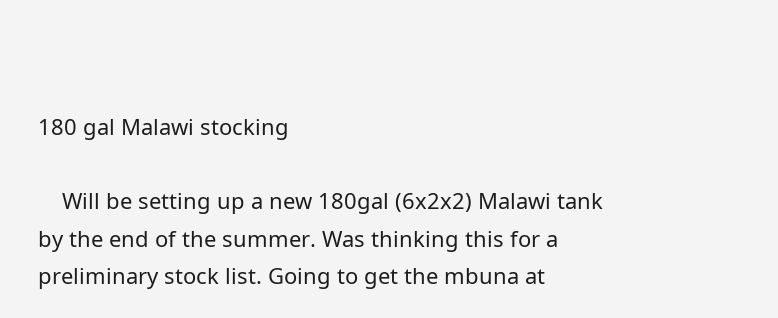180 gal Malawi stocking

    Will be setting up a new 180gal (6x2x2) Malawi tank by the end of the summer. Was thinking this for a preliminary stock list. Going to get the mbuna at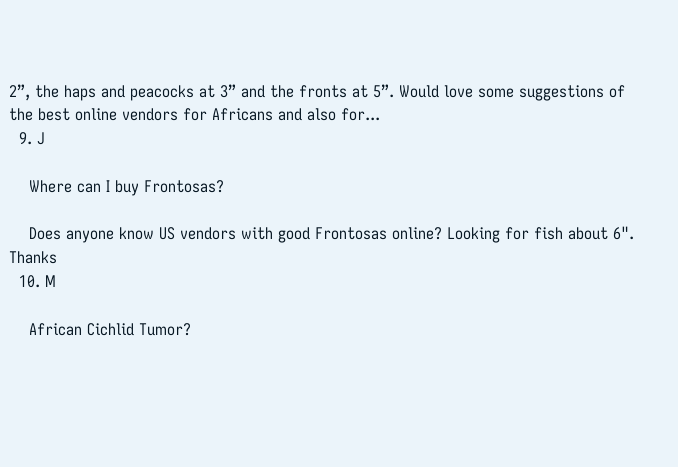2”, the haps and peacocks at 3” and the fronts at 5”. Would love some suggestions of the best online vendors for Africans and also for...
  9. J

    Where can I buy Frontosas?

    Does anyone know US vendors with good Frontosas online? Looking for fish about 6". Thanks
  10. M

    African Cichlid Tumor?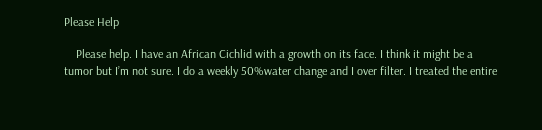Please Help

    Please help. I have an African Cichlid with a growth on its face. I think it might be a tumor but I’m not sure. I do a weekly 50%water change and I over filter. I treated the entire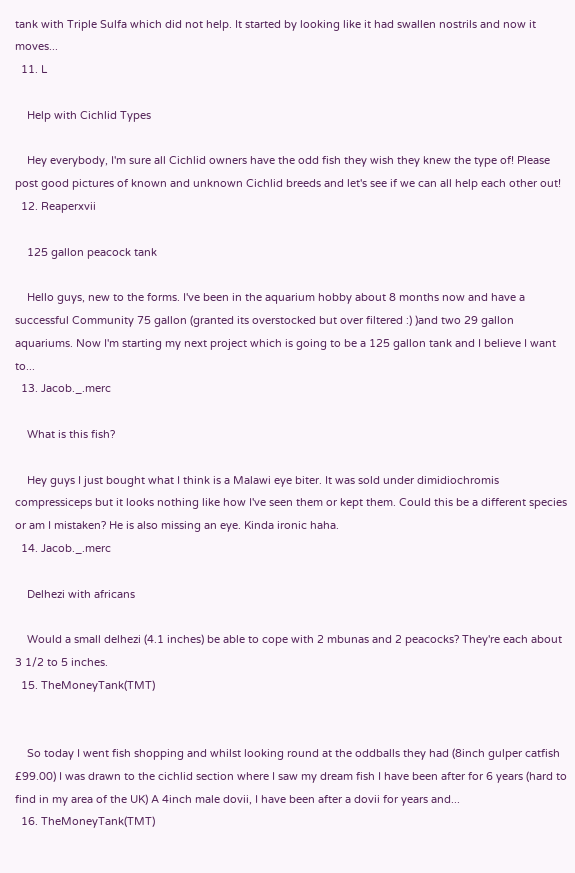tank with Triple Sulfa which did not help. It started by looking like it had swallen nostrils and now it moves...
  11. L

    Help with Cichlid Types

    Hey everybody, I'm sure all Cichlid owners have the odd fish they wish they knew the type of! Please post good pictures of known and unknown Cichlid breeds and let's see if we can all help each other out!
  12. Reaperxvii

    125 gallon peacock tank

    Hello guys, new to the forms. I've been in the aquarium hobby about 8 months now and have a successful Community 75 gallon (granted its overstocked but over filtered :) )and two 29 gallon aquariums. Now I'm starting my next project which is going to be a 125 gallon tank and I believe I want to...
  13. Jacob._.merc

    What is this fish?

    Hey guys I just bought what I think is a Malawi eye biter. It was sold under dimidiochromis compressiceps but it looks nothing like how I've seen them or kept them. Could this be a different species or am I mistaken? He is also missing an eye. Kinda ironic haha.
  14. Jacob._.merc

    Delhezi with africans

    Would a small delhezi (4.1 inches) be able to cope with 2 mbunas and 2 peacocks? They're each about 3 1/2 to 5 inches.
  15. TheMoneyTank(TMT)


    So today I went fish shopping and whilst looking round at the oddballs they had (8inch gulper catfish £99.00) I was drawn to the cichlid section where I saw my dream fish I have been after for 6 years (hard to find in my area of the UK) A 4inch male dovii, I have been after a dovii for years and...
  16. TheMoneyTank(TMT)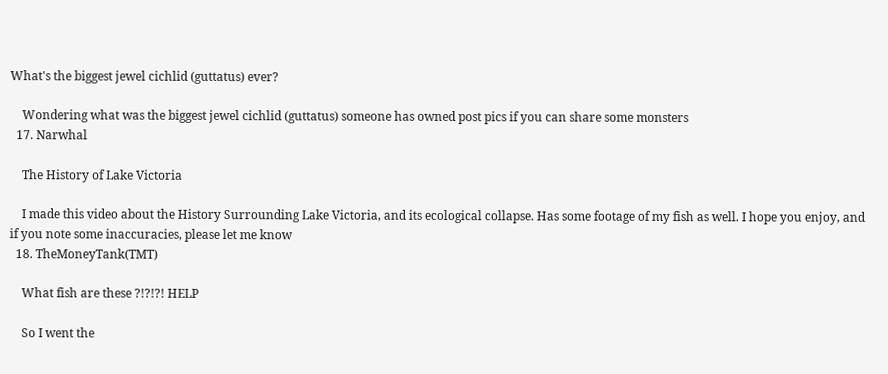What's the biggest jewel cichlid (guttatus) ever?

    Wondering what was the biggest jewel cichlid (guttatus) someone has owned post pics if you can share some monsters
  17. Narwhal

    The History of Lake Victoria

    I made this video about the History Surrounding Lake Victoria, and its ecological collapse. Has some footage of my fish as well. I hope you enjoy, and if you note some inaccuracies, please let me know
  18. TheMoneyTank(TMT)

    What fish are these ?!?!?! HELP

    So I went the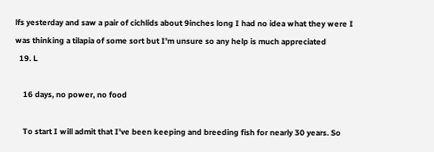lfs yesterday and saw a pair of cichlids about 9inches long I had no idea what they were I was thinking a tilapia of some sort but I'm unsure so any help is much appreciated
  19. L

    16 days, no power, no food

    To start I will admit that I've been keeping and breeding fish for nearly 30 years. So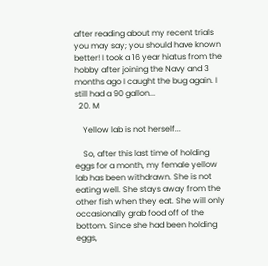after reading about my recent trials you may say; you should have known better! I took a 16 year hiatus from the hobby after joining the Navy and 3 months ago I caught the bug again. I still had a 90 gallon...
  20. M

    Yellow lab is not herself...

    So, after this last time of holding eggs for a month, my female yellow lab has been withdrawn. She is not eating well. She stays away from the other fish when they eat. She will only occasionally grab food off of the bottom. Since she had been holding eggs,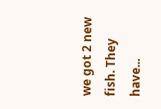we got 2 new fish. They have...